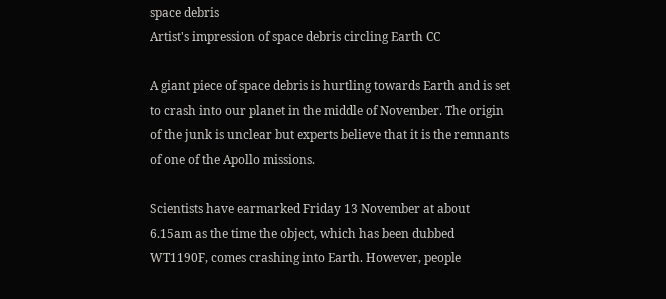space debris
Artist's impression of space debris circling Earth CC

A giant piece of space debris is hurtling towards Earth and is set to crash into our planet in the middle of November. The origin of the junk is unclear but experts believe that it is the remnants of one of the Apollo missions.

Scientists have earmarked Friday 13 November at about 6.15am as the time the object, which has been dubbed WT1190F, comes crashing into Earth. However, people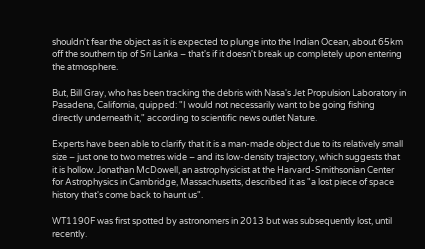shouldn't fear the object as it is expected to plunge into the Indian Ocean, about 65km off the southern tip of Sri Lanka – that's if it doesn't break up completely upon entering the atmosphere.

But, Bill Gray, who has been tracking the debris with Nasa's Jet Propulsion Laboratory in Pasadena, California, quipped: "I would not necessarily want to be going fishing directly underneath it," according to scientific news outlet Nature.

Experts have been able to clarify that it is a man-made object due to its relatively small size – just one to two metres wide – and its low-density trajectory, which suggests that it is hollow. Jonathan McDowell, an astrophysicist at the Harvard-Smithsonian Center for Astrophysics in Cambridge, Massachusetts, described it as "a lost piece of space history that's come back to haunt us".

WT1190F was first spotted by astronomers in 2013 but was subsequently lost, until recently.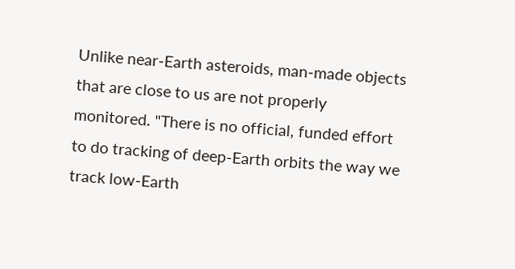Unlike near-Earth asteroids, man-made objects that are close to us are not properly monitored. "There is no official, funded effort to do tracking of deep-Earth orbits the way we track low-Earth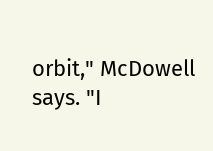orbit," McDowell says. "I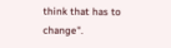think that has to change".